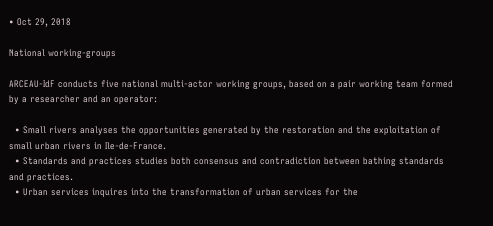• Oct 29, 2018

National working-groups

ARCEAU-IdF conducts five national multi-actor working groups, based on a pair working team formed by a researcher and an operator:

  • Small rivers analyses the opportunities generated by the restoration and the exploitation of small urban rivers in Ile-de-France.
  • Standards and practices studies both consensus and contradiction between bathing standards and practices.
  • Urban services inquires into the transformation of urban services for the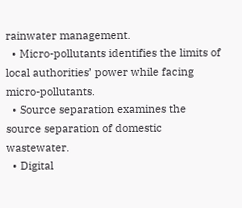rainwater management.
  • Micro-pollutants identifies the limits of local authorities’ power while facing micro-pollutants.
  • Source separation examines the source separation of domestic wastewater.
  • Digital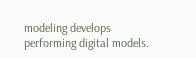modeling develops performing digital models.